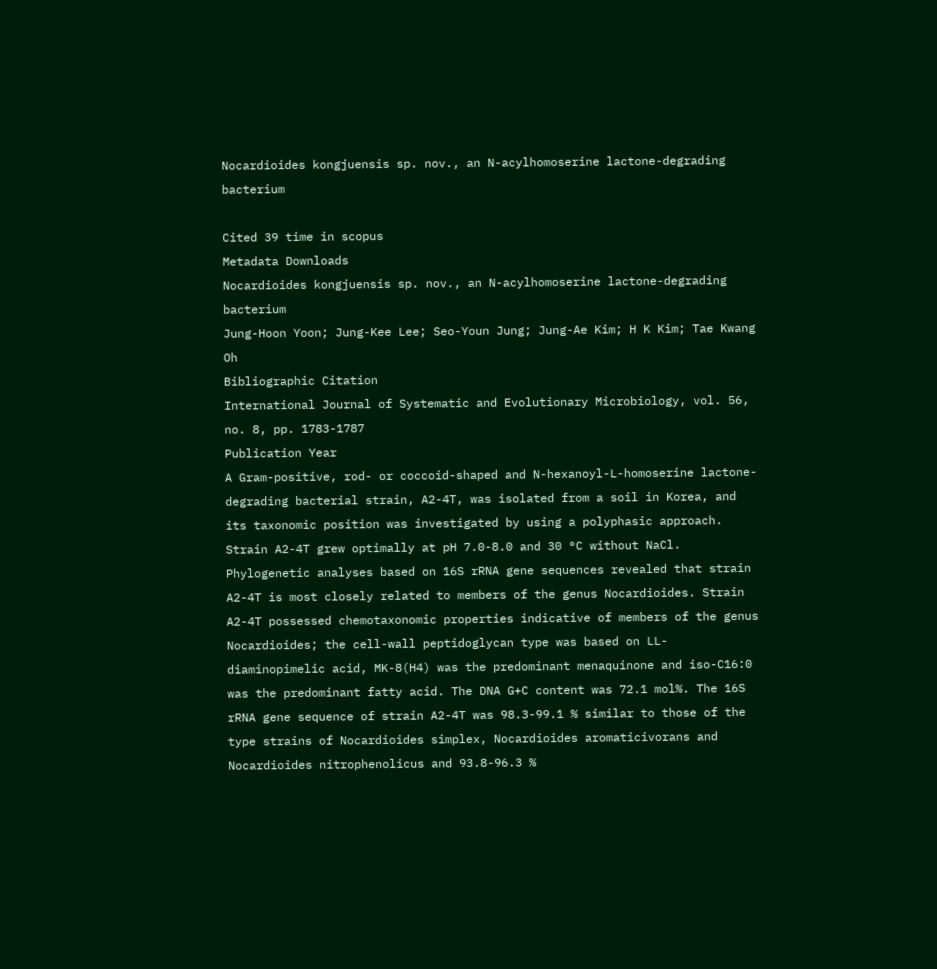Nocardioides kongjuensis sp. nov., an N-acylhomoserine lactone-degrading bacterium

Cited 39 time in scopus
Metadata Downloads
Nocardioides kongjuensis sp. nov., an N-acylhomoserine lactone-degrading bacterium
Jung-Hoon Yoon; Jung-Kee Lee; Seo-Youn Jung; Jung-Ae Kim; H K Kim; Tae Kwang Oh
Bibliographic Citation
International Journal of Systematic and Evolutionary Microbiology, vol. 56, no. 8, pp. 1783-1787
Publication Year
A Gram-positive, rod- or coccoid-shaped and N-hexanoyl-L-homoserine lactone-degrading bacterial strain, A2-4T, was isolated from a soil in Korea, and its taxonomic position was investigated by using a polyphasic approach. Strain A2-4T grew optimally at pH 7.0-8.0 and 30 °C without NaCl. Phylogenetic analyses based on 16S rRNA gene sequences revealed that strain A2-4T is most closely related to members of the genus Nocardioides. Strain A2-4T possessed chemotaxonomic properties indicative of members of the genus Nocardioides; the cell-wall peptidoglycan type was based on LL-diaminopimelic acid, MK-8(H4) was the predominant menaquinone and iso-C16:0 was the predominant fatty acid. The DNA G+C content was 72.1 mol%. The 16S rRNA gene sequence of strain A2-4T was 98.3-99.1 % similar to those of the type strains of Nocardioides simplex, Nocardioides aromaticivorans and Nocardioides nitrophenolicus and 93.8-96.3 %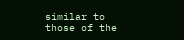similar to those of the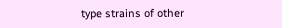type strains of other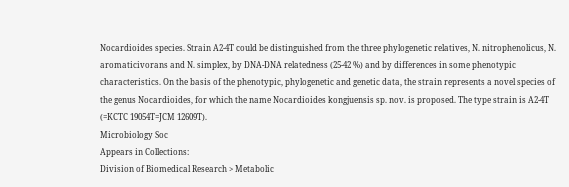Nocardioides species. Strain A2-4T could be distinguished from the three phylogenetic relatives, N. nitrophenolicus, N. aromaticivorans and N. simplex, by DNA-DNA relatedness (25-42 %) and by differences in some phenotypic characteristics. On the basis of the phenotypic, phylogenetic and genetic data, the strain represents a novel species of the genus Nocardioides, for which the name Nocardioides kongjuensis sp. nov. is proposed. The type strain is A2-4T (=KCTC 19054T=JCM 12609T).
Microbiology Soc
Appears in Collections:
Division of Biomedical Research > Metabolic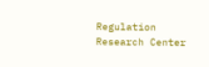Regulation Research Center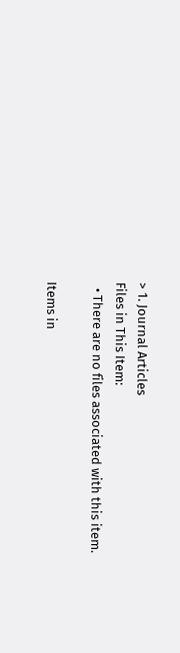> 1. Journal Articles
Files in This Item:
  • There are no files associated with this item.

Items in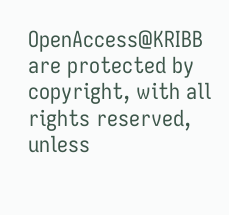OpenAccess@KRIBB are protected by copyright, with all rights reserved, unless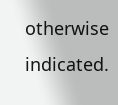otherwise indicated.